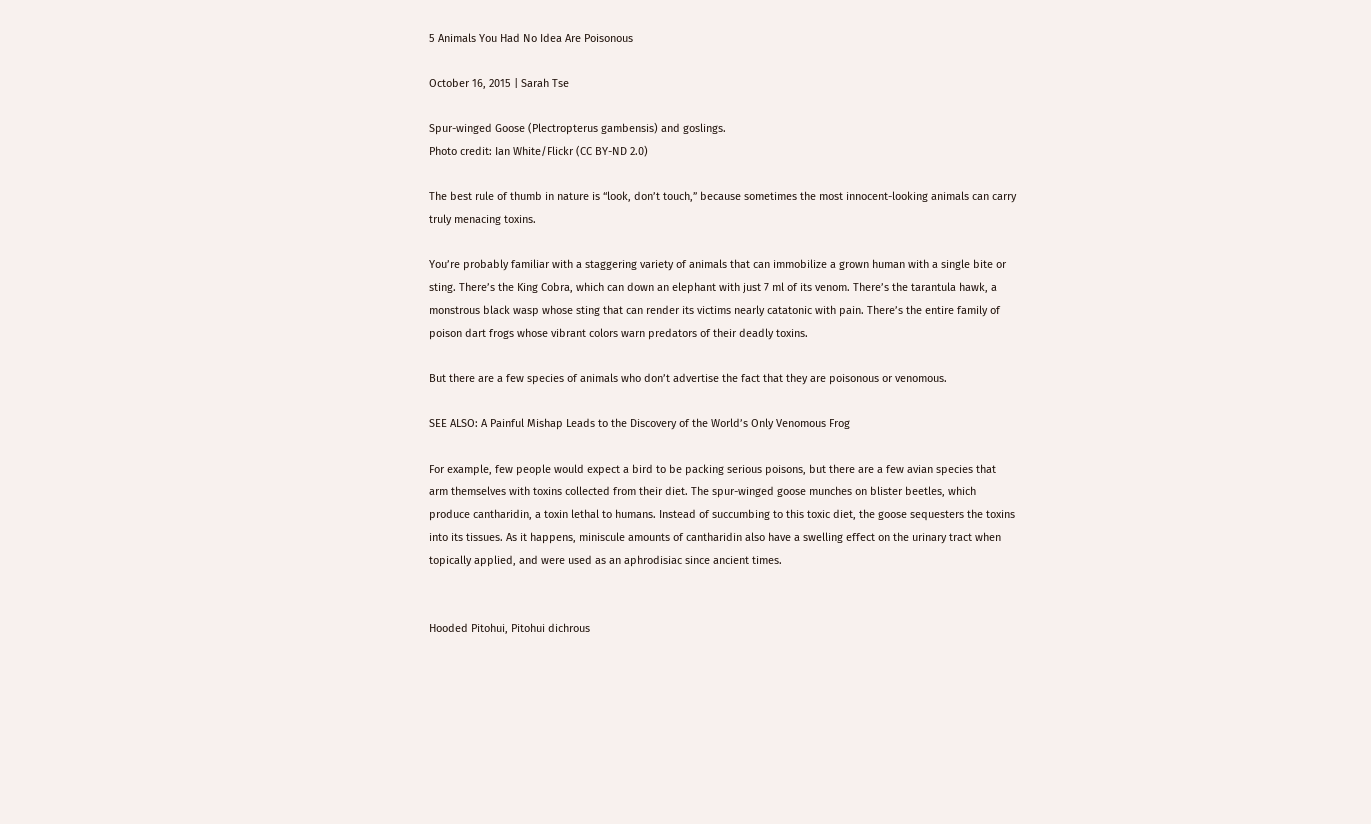5 Animals You Had No Idea Are Poisonous

October 16, 2015 | Sarah Tse

Spur-winged Goose (Plectropterus gambensis) and goslings.
Photo credit: Ian White/Flickr (CC BY-ND 2.0)

The best rule of thumb in nature is “look, don’t touch,” because sometimes the most innocent-looking animals can carry truly menacing toxins.

You’re probably familiar with a staggering variety of animals that can immobilize a grown human with a single bite or sting. There’s the King Cobra, which can down an elephant with just 7 ml of its venom. There’s the tarantula hawk, a monstrous black wasp whose sting that can render its victims nearly catatonic with pain. There’s the entire family of poison dart frogs whose vibrant colors warn predators of their deadly toxins.

But there are a few species of animals who don’t advertise the fact that they are poisonous or venomous.

SEE ALSO: A Painful Mishap Leads to the Discovery of the World’s Only Venomous Frog

For example, few people would expect a bird to be packing serious poisons, but there are a few avian species that arm themselves with toxins collected from their diet. The spur-winged goose munches on blister beetles, which produce cantharidin, a toxin lethal to humans. Instead of succumbing to this toxic diet, the goose sequesters the toxins into its tissues. As it happens, miniscule amounts of cantharidin also have a swelling effect on the urinary tract when topically applied, and were used as an aphrodisiac since ancient times.


Hooded Pitohui, Pitohui dichrous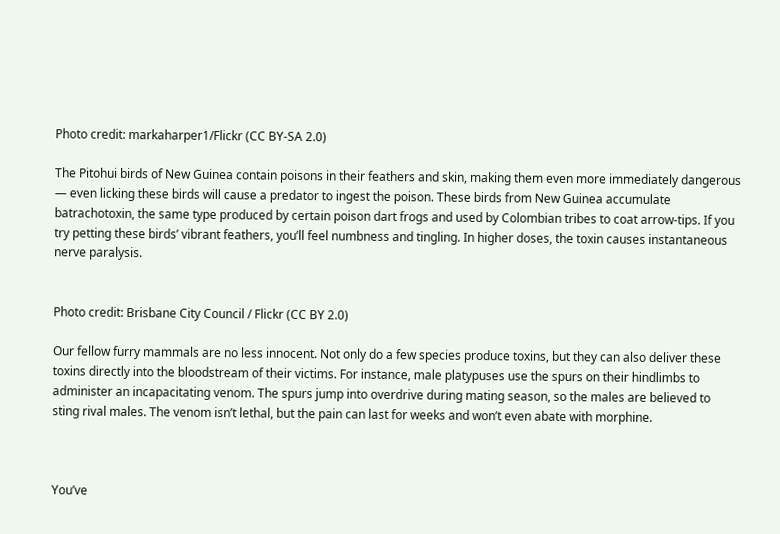Photo credit: markaharper1/Flickr (CC BY-SA 2.0)

The Pitohui birds of New Guinea contain poisons in their feathers and skin, making them even more immediately dangerous — even licking these birds will cause a predator to ingest the poison. These birds from New Guinea accumulate batrachotoxin, the same type produced by certain poison dart frogs and used by Colombian tribes to coat arrow-tips. If you try petting these birds’ vibrant feathers, you’ll feel numbness and tingling. In higher doses, the toxin causes instantaneous nerve paralysis.


Photo credit: Brisbane City Council / Flickr (CC BY 2.0)

Our fellow furry mammals are no less innocent. Not only do a few species produce toxins, but they can also deliver these toxins directly into the bloodstream of their victims. For instance, male platypuses use the spurs on their hindlimbs to administer an incapacitating venom. The spurs jump into overdrive during mating season, so the males are believed to sting rival males. The venom isn’t lethal, but the pain can last for weeks and won’t even abate with morphine.



You’ve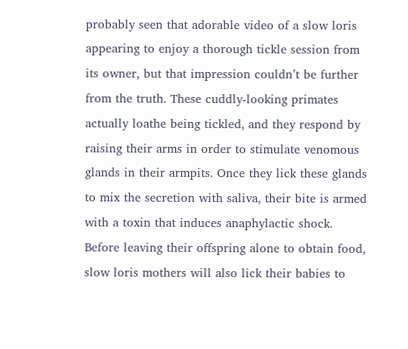probably seen that adorable video of a slow loris appearing to enjoy a thorough tickle session from its owner, but that impression couldn’t be further from the truth. These cuddly-looking primates actually loathe being tickled, and they respond by raising their arms in order to stimulate venomous glands in their armpits. Once they lick these glands to mix the secretion with saliva, their bite is armed with a toxin that induces anaphylactic shock. Before leaving their offspring alone to obtain food, slow loris mothers will also lick their babies to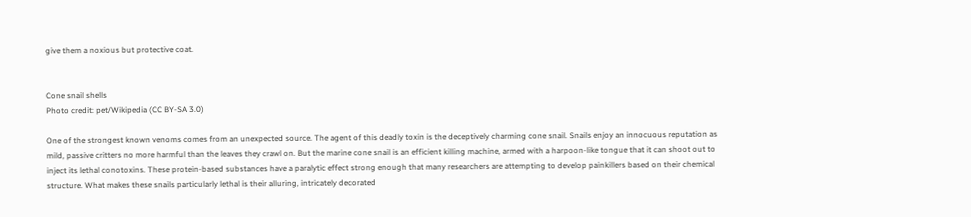give them a noxious but protective coat.


Cone snail shells
Photo credit: pet/Wikipedia (CC BY-SA 3.0)

One of the strongest known venoms comes from an unexpected source. The agent of this deadly toxin is the deceptively charming cone snail. Snails enjoy an innocuous reputation as mild, passive critters no more harmful than the leaves they crawl on. But the marine cone snail is an efficient killing machine, armed with a harpoon-like tongue that it can shoot out to inject its lethal conotoxins. These protein-based substances have a paralytic effect strong enough that many researchers are attempting to develop painkillers based on their chemical structure. What makes these snails particularly lethal is their alluring, intricately decorated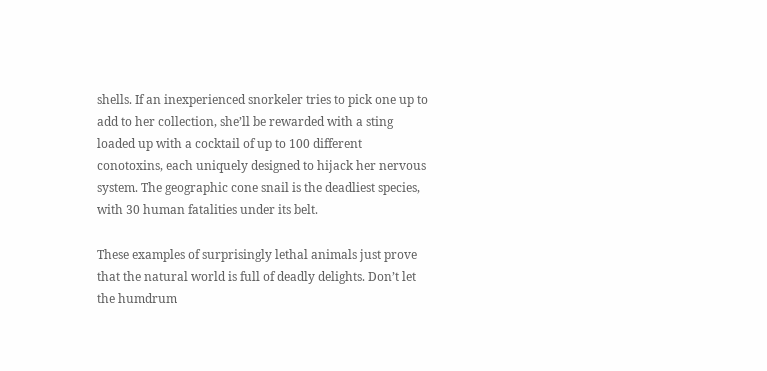shells. If an inexperienced snorkeler tries to pick one up to add to her collection, she’ll be rewarded with a sting loaded up with a cocktail of up to 100 different conotoxins, each uniquely designed to hijack her nervous system. The geographic cone snail is the deadliest species, with 30 human fatalities under its belt.

These examples of surprisingly lethal animals just prove that the natural world is full of deadly delights. Don’t let the humdrum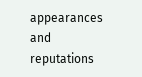appearances and reputations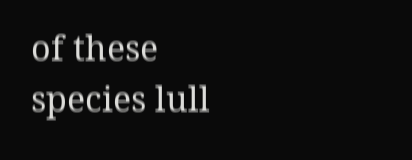of these species lull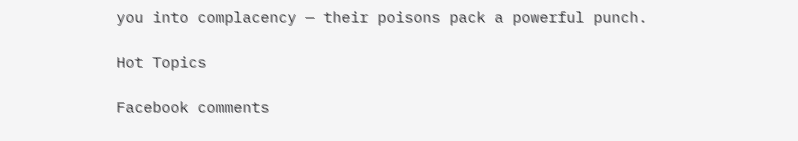you into complacency — their poisons pack a powerful punch.

Hot Topics

Facebook comments